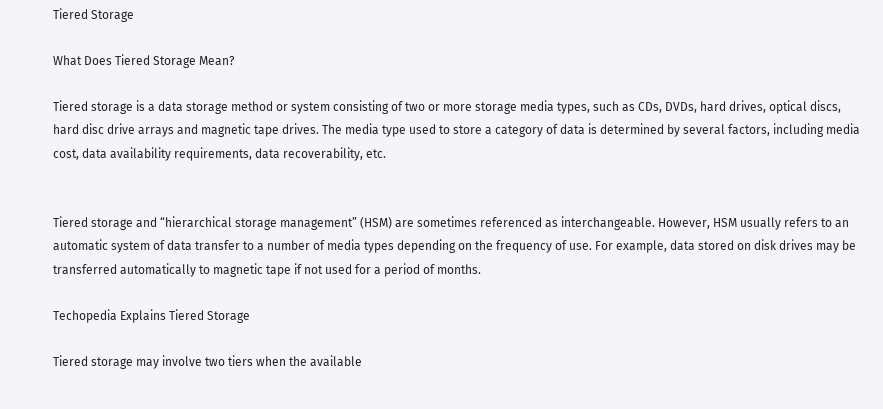Tiered Storage

What Does Tiered Storage Mean?

Tiered storage is a data storage method or system consisting of two or more storage media types, such as CDs, DVDs, hard drives, optical discs, hard disc drive arrays and magnetic tape drives. The media type used to store a category of data is determined by several factors, including media cost, data availability requirements, data recoverability, etc.


Tiered storage and “hierarchical storage management” (HSM) are sometimes referenced as interchangeable. However, HSM usually refers to an automatic system of data transfer to a number of media types depending on the frequency of use. For example, data stored on disk drives may be transferred automatically to magnetic tape if not used for a period of months.

Techopedia Explains Tiered Storage

Tiered storage may involve two tiers when the available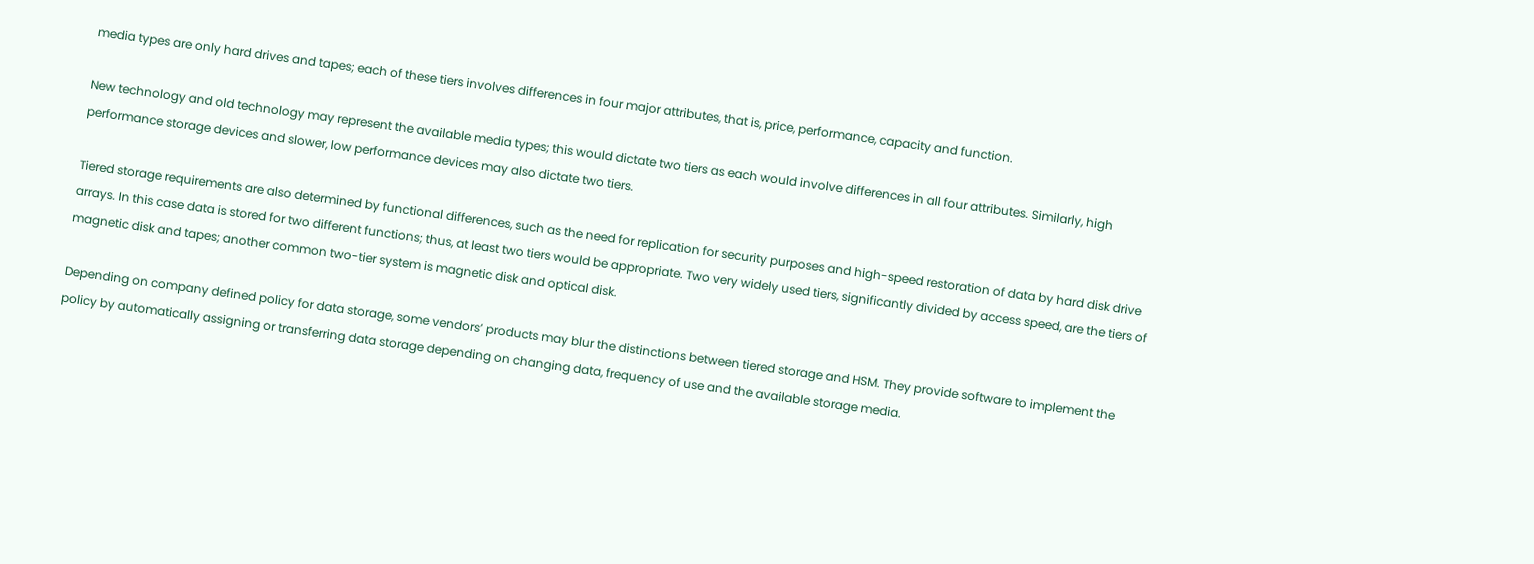media types are only hard drives and tapes; each of these tiers involves differences in four major attributes, that is, price, performance, capacity and function.

New technology and old technology may represent the available media types; this would dictate two tiers as each would involve differences in all four attributes. Similarly, high performance storage devices and slower, low performance devices may also dictate two tiers.

Tiered storage requirements are also determined by functional differences, such as the need for replication for security purposes and high-speed restoration of data by hard disk drive arrays. In this case data is stored for two different functions; thus, at least two tiers would be appropriate. Two very widely used tiers, significantly divided by access speed, are the tiers of magnetic disk and tapes; another common two-tier system is magnetic disk and optical disk.

Depending on company defined policy for data storage, some vendors’ products may blur the distinctions between tiered storage and HSM. They provide software to implement the policy by automatically assigning or transferring data storage depending on changing data, frequency of use and the available storage media.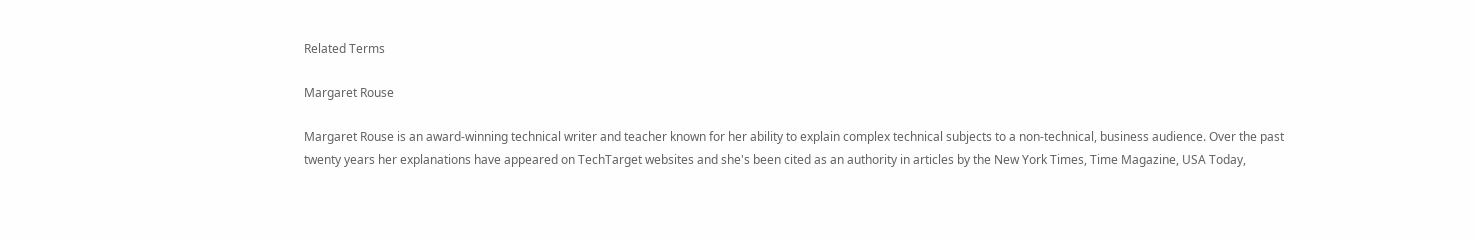Related Terms

Margaret Rouse

Margaret Rouse is an award-winning technical writer and teacher known for her ability to explain complex technical subjects to a non-technical, business audience. Over the past twenty years her explanations have appeared on TechTarget websites and she's been cited as an authority in articles by the New York Times, Time Magazine, USA Today,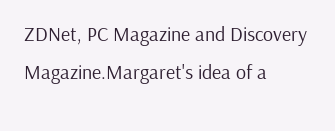ZDNet, PC Magazine and Discovery Magazine.Margaret's idea of a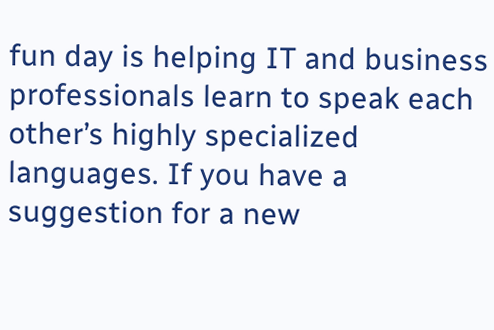fun day is helping IT and business professionals learn to speak each other’s highly specialized languages. If you have a suggestion for a new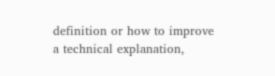definition or how to improve a technical explanation,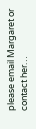please email Margaret or contact her…